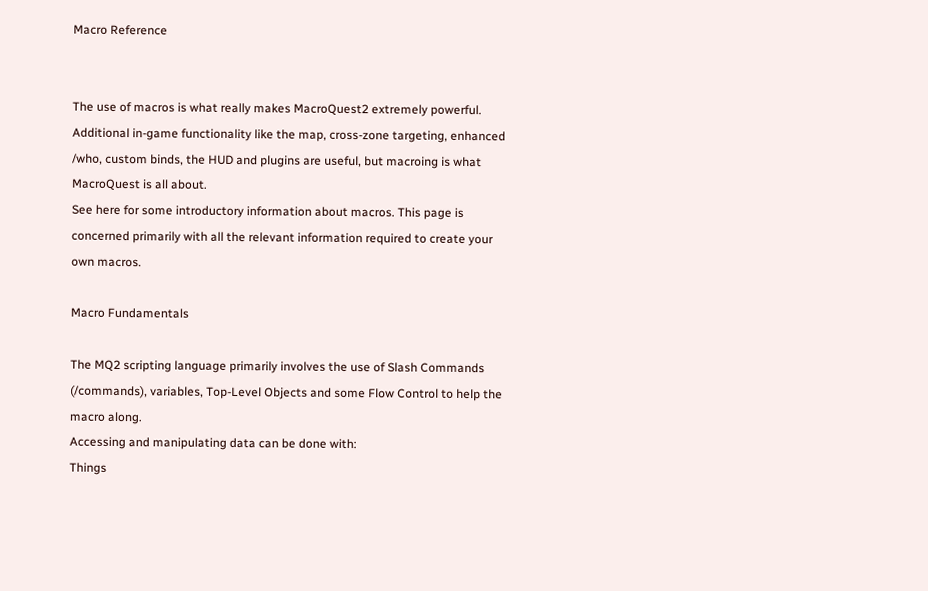Macro Reference


The use of macros is what really makes MacroQuest2 extremely powerful. Additional in-game functionality like the map, cross-zone targeting, enhanced /who, custom binds, the HUD and plugins are useful, but macroing is what MacroQuest is all about.
See here for some introductory information about macros. This page is concerned primarily with all the relevant information required to create your own macros.

Macro Fundamentals

The MQ2 scripting language primarily involves the use of Slash Commands (/commands), variables, Top-Level Objects and some Flow Control to help the macro along.
Accessing and manipulating data can be done with:
Things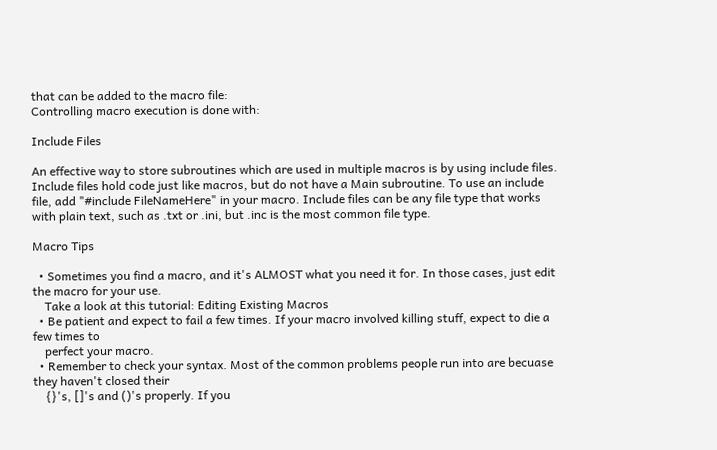that can be added to the macro file:
Controlling macro execution is done with:

Include Files

An effective way to store subroutines which are used in multiple macros is by using include files. Include files hold code just like macros, but do not have a Main subroutine. To use an include file, add "#include FileNameHere" in your macro. Include files can be any file type that works with plain text, such as .txt or .ini, but .inc is the most common file type.

Macro Tips

  • Sometimes you find a macro, and it's ALMOST what you need it for. In those cases, just edit the macro for your use.
    Take a look at this tutorial: Editing Existing Macros
  • Be patient and expect to fail a few times. If your macro involved killing stuff, expect to die a few times to
    perfect your macro.
  • Remember to check your syntax. Most of the common problems people run into are becuase they haven't closed their
    {}'s, []'s and ()'s properly. If you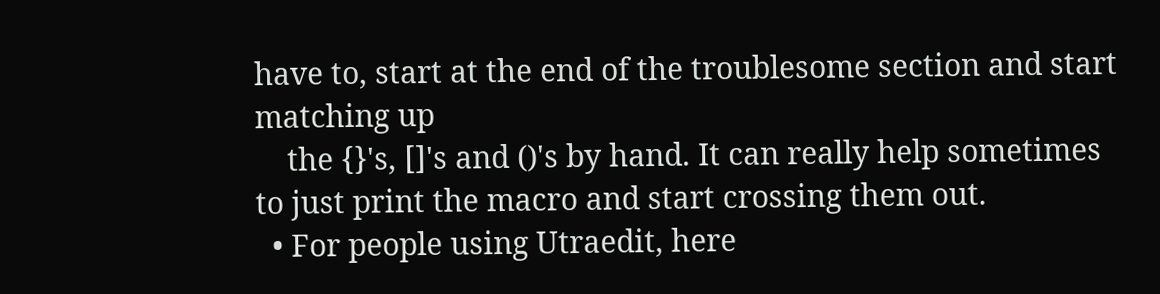have to, start at the end of the troublesome section and start matching up
    the {}'s, []'s and ()'s by hand. It can really help sometimes to just print the macro and start crossing them out.
  • For people using Utraedit, here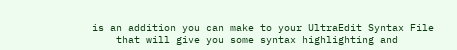is an addition you can make to your UltraEdit Syntax File
    that will give you some syntax highlighting and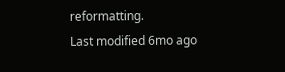reformatting.
Last modified 6mo ago